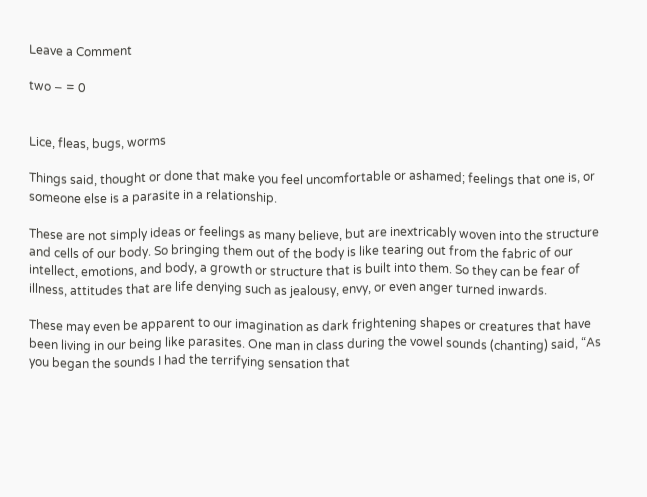Leave a Comment

two − = 0


Lice, fleas, bugs, worms

Things said, thought or done that make you feel uncomfortable or ashamed; feelings that one is, or someone else is a parasite in a relationship.

These are not simply ideas or feelings as many believe, but are inextricably woven into the structure and cells of our body. So bringing them out of the body is like tearing out from the fabric of our intellect, emotions, and body, a growth or structure that is built into them. So they can be fear of illness, attitudes that are life denying such as jealousy, envy, or even anger turned inwards.

These may even be apparent to our imagination as dark frightening shapes or creatures that have been living in our being like parasites. One man in class during the vowel sounds (chanting) said, “As you began the sounds I had the terrifying sensation that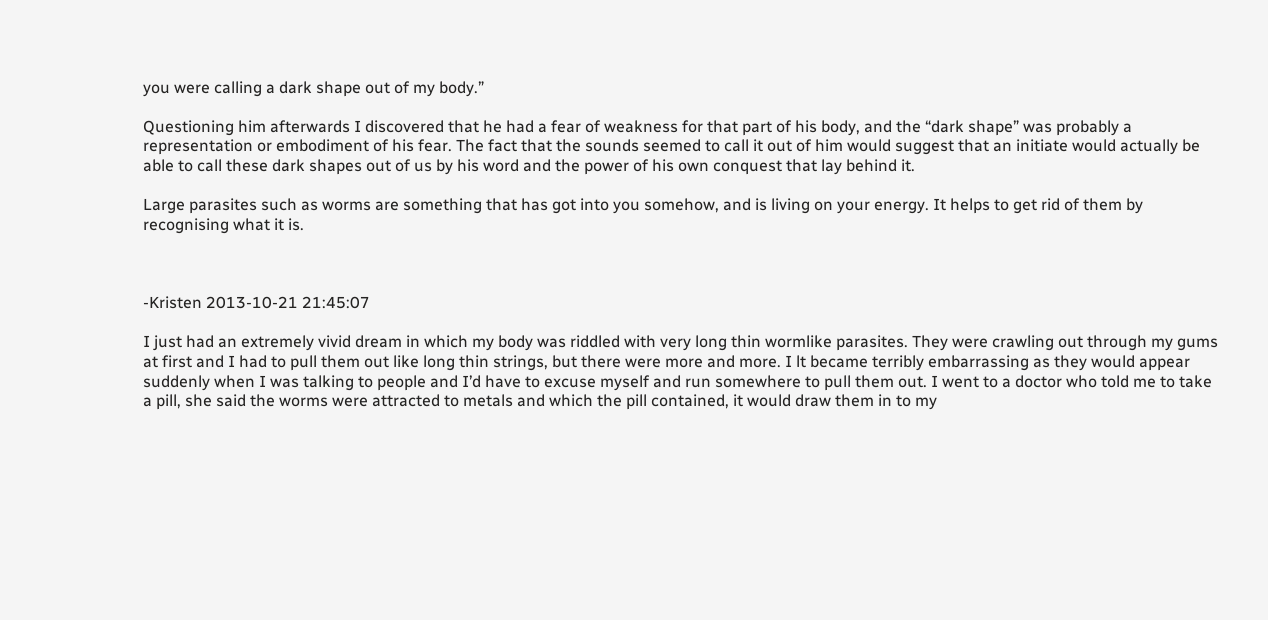you were calling a dark shape out of my body.”

Questioning him afterwards I discovered that he had a fear of weakness for that part of his body, and the “dark shape” was probably a representation or embodiment of his fear. The fact that the sounds seemed to call it out of him would suggest that an initiate would actually be able to call these dark shapes out of us by his word and the power of his own conquest that lay behind it.

Large parasites such as worms are something that has got into you somehow, and is living on your energy. It helps to get rid of them by recognising what it is.



-Kristen 2013-10-21 21:45:07

I just had an extremely vivid dream in which my body was riddled with very long thin wormlike parasites. They were crawling out through my gums at first and I had to pull them out like long thin strings, but there were more and more. I lt became terribly embarrassing as they would appear suddenly when I was talking to people and I’d have to excuse myself and run somewhere to pull them out. I went to a doctor who told me to take a pill, she said the worms were attracted to metals and which the pill contained, it would draw them in to my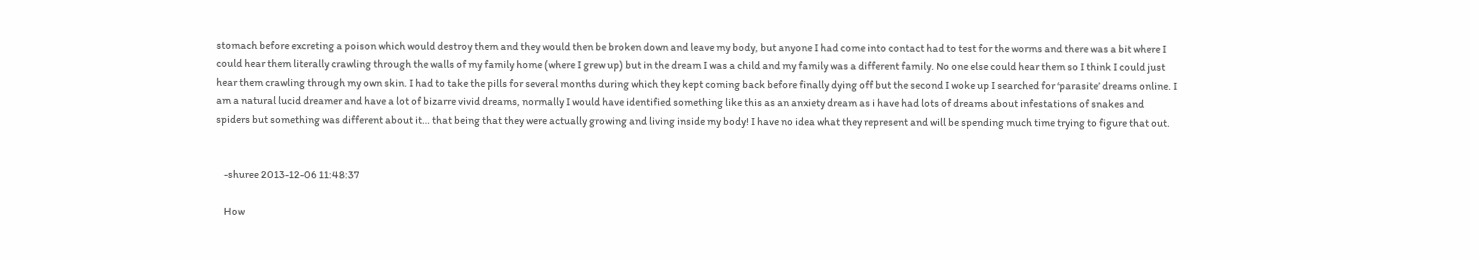stomach before excreting a poison which would destroy them and they would then be broken down and leave my body, but anyone I had come into contact had to test for the worms and there was a bit where I could hear them literally crawling through the walls of my family home (where I grew up) but in the dream I was a child and my family was a different family. No one else could hear them so I think I could just hear them crawling through my own skin. I had to take the pills for several months during which they kept coming back before finally dying off but the second I woke up I searched for ‘parasite’ dreams online. I am a natural lucid dreamer and have a lot of bizarre vivid dreams, normally I would have identified something like this as an anxiety dream as i have had lots of dreams about infestations of snakes and spiders but something was different about it… that being that they were actually growing and living inside my body! I have no idea what they represent and will be spending much time trying to figure that out.


    -shuree 2013-12-06 11:48:37

    How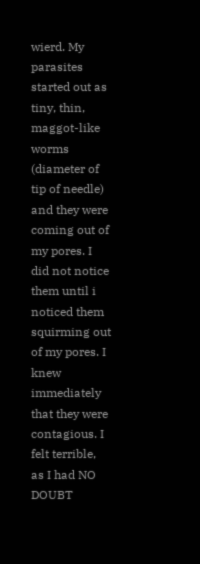wierd. My parasites started out as tiny, thin, maggot-like worms (diameter of tip of needle) and they were coming out of my pores. I did not notice them until i noticed them squirming out of my pores. I knew immediately that they were contagious. I felt terrible, as I had NO DOUBT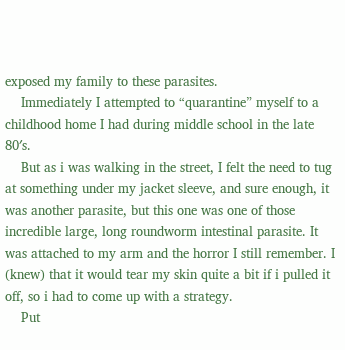exposed my family to these parasites.
    Immediately I attempted to “quarantine” myself to a childhood home I had during middle school in the late 80′s.
    But as i was walking in the street, I felt the need to tug at something under my jacket sleeve, and sure enough, it was another parasite, but this one was one of those incredible large, long roundworm intestinal parasite. It was attached to my arm and the horror I still remember. I (knew) that it would tear my skin quite a bit if i pulled it off, so i had to come up with a strategy.
    Put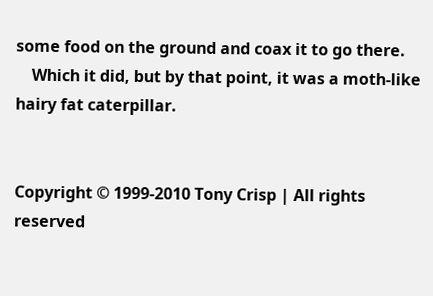some food on the ground and coax it to go there.
    Which it did, but by that point, it was a moth-like hairy fat caterpillar.


Copyright © 1999-2010 Tony Crisp | All rights reserved